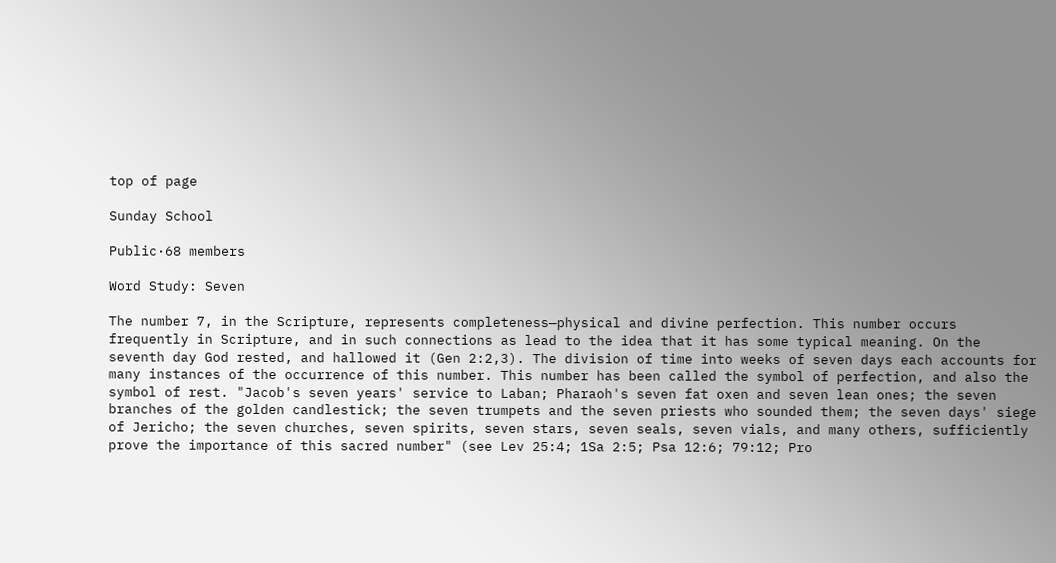top of page

Sunday School

Public·68 members

Word Study: Seven

The number 7, in the Scripture, represents completeness—physical and divine perfection. This number occurs frequently in Scripture, and in such connections as lead to the idea that it has some typical meaning. On the seventh day God rested, and hallowed it (Gen 2:2,3). The division of time into weeks of seven days each accounts for many instances of the occurrence of this number. This number has been called the symbol of perfection, and also the symbol of rest. "Jacob's seven years' service to Laban; Pharaoh's seven fat oxen and seven lean ones; the seven branches of the golden candlestick; the seven trumpets and the seven priests who sounded them; the seven days' siege of Jericho; the seven churches, seven spirits, seven stars, seven seals, seven vials, and many others, sufficiently prove the importance of this sacred number" (see Lev 25:4; 1Sa 2:5; Psa 12:6; 79:12; Pro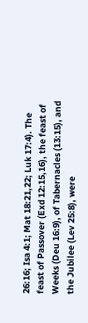26:16; Isa 4:1; Mat 18:21,22; Luk 17:4). The feast of Passover (Exd 12:15,16), the feast of Weeks (Deu 16:9), of Tabernacles (13:15), and the Jubilee (Lev 25:8), were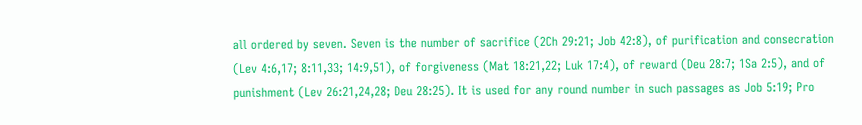all ordered by seven. Seven is the number of sacrifice (2Ch 29:21; Job 42:8), of purification and consecration (Lev 4:6,17; 8:11,33; 14:9,51), of forgiveness (Mat 18:21,22; Luk 17:4), of reward (Deu 28:7; 1Sa 2:5), and of punishment (Lev 26:21,24,28; Deu 28:25). It is used for any round number in such passages as Job 5:19; Pro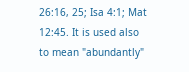26:16, 25; Isa 4:1; Mat 12:45. It is used also to mean "abundantly"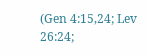(Gen 4:15,24; Lev 26:24;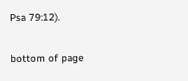Psa 79:12).

bottom of page